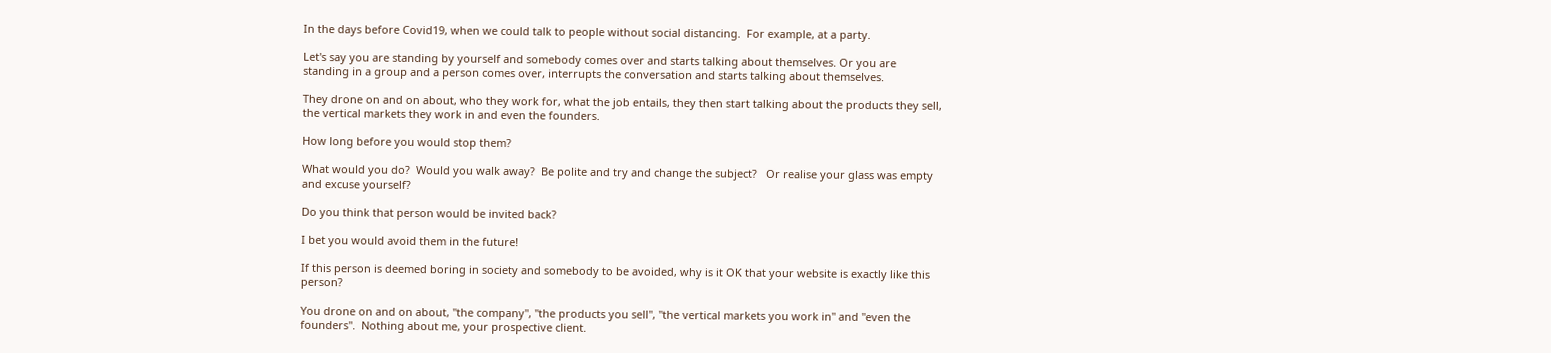In the days before Covid19, when we could talk to people without social distancing.  For example, at a party.

Let's say you are standing by yourself and somebody comes over and starts talking about themselves. Or you are standing in a group and a person comes over, interrupts the conversation and starts talking about themselves.

They drone on and on about, who they work for, what the job entails, they then start talking about the products they sell, the vertical markets they work in and even the founders.

How long before you would stop them?

What would you do?  Would you walk away?  Be polite and try and change the subject?   Or realise your glass was empty and excuse yourself?

Do you think that person would be invited back?

I bet you would avoid them in the future!

If this person is deemed boring in society and somebody to be avoided, why is it OK that your website is exactly like this person?

You drone on and on about, "the company", "the products you sell", "the vertical markets you work in" and "even the founders".  Nothing about me, your prospective client.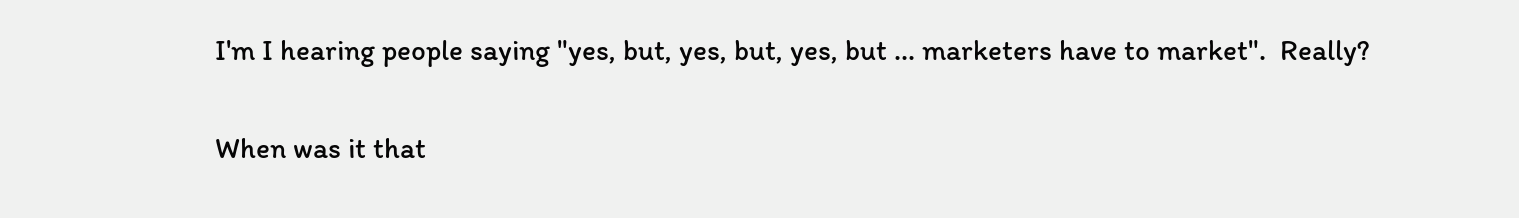I'm I hearing people saying "yes, but, yes, but, yes, but ... marketers have to market".  Really?

When was it that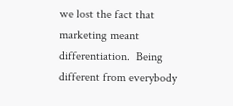we lost the fact that marketing meant differentiation.  Being different from everybody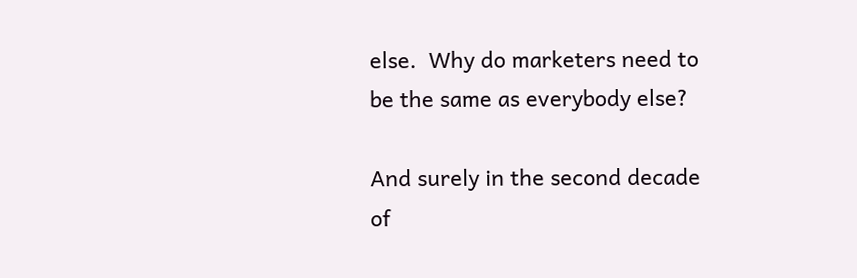else.  Why do marketers need to be the same as everybody else?

And surely in the second decade of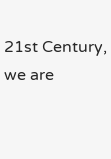21st Century, we are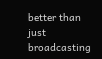better than just broadcasting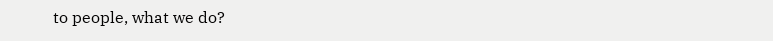to people, what we do?